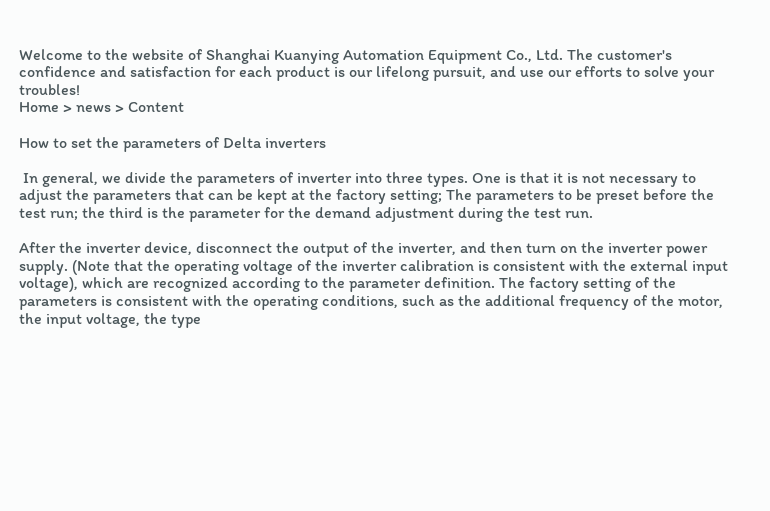Welcome to the website of Shanghai Kuanying Automation Equipment Co., Ltd. The customer's confidence and satisfaction for each product is our lifelong pursuit, and use our efforts to solve your troubles!
Home > news > Content

How to set the parameters of Delta inverters

 In general, we divide the parameters of inverter into three types. One is that it is not necessary to adjust the parameters that can be kept at the factory setting; The parameters to be preset before the test run; the third is the parameter for the demand adjustment during the test run.

After the inverter device, disconnect the output of the inverter, and then turn on the inverter power supply. (Note that the operating voltage of the inverter calibration is consistent with the external input voltage), which are recognized according to the parameter definition. The factory setting of the parameters is consistent with the operating conditions, such as the additional frequency of the motor, the input voltage, the type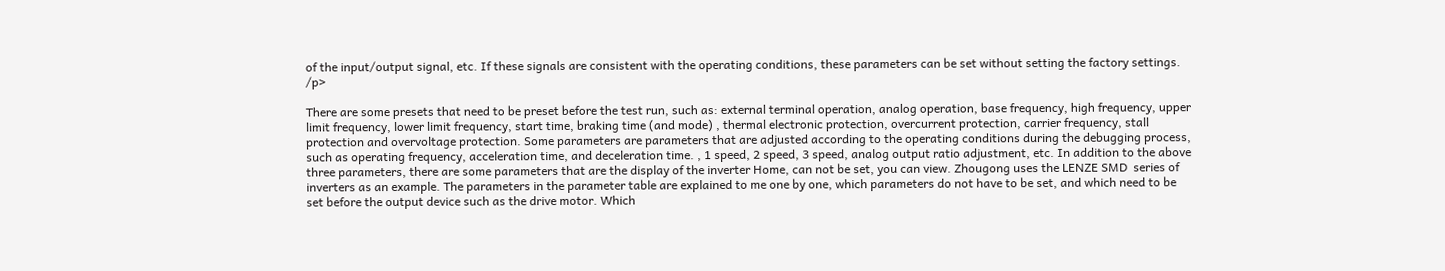of the input/output signal, etc. If these signals are consistent with the operating conditions, these parameters can be set without setting the factory settings. /p>

There are some presets that need to be preset before the test run, such as: external terminal operation, analog operation, base frequency, high frequency, upper limit frequency, lower limit frequency, start time, braking time (and mode) , thermal electronic protection, overcurrent protection, carrier frequency, stall protection and overvoltage protection. Some parameters are parameters that are adjusted according to the operating conditions during the debugging process, such as operating frequency, acceleration time, and deceleration time. , 1 speed, 2 speed, 3 speed, analog output ratio adjustment, etc. In addition to the above three parameters, there are some parameters that are the display of the inverter Home, can not be set, you can view. Zhougong uses the LENZE SMD  series of inverters as an example. The parameters in the parameter table are explained to me one by one, which parameters do not have to be set, and which need to be set before the output device such as the drive motor. Which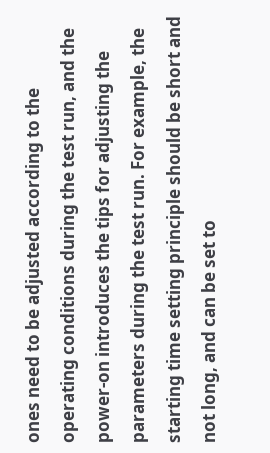ones need to be adjusted according to the operating conditions during the test run, and the power-on introduces the tips for adjusting the parameters during the test run. For example, the starting time setting principle should be short and not long, and can be set to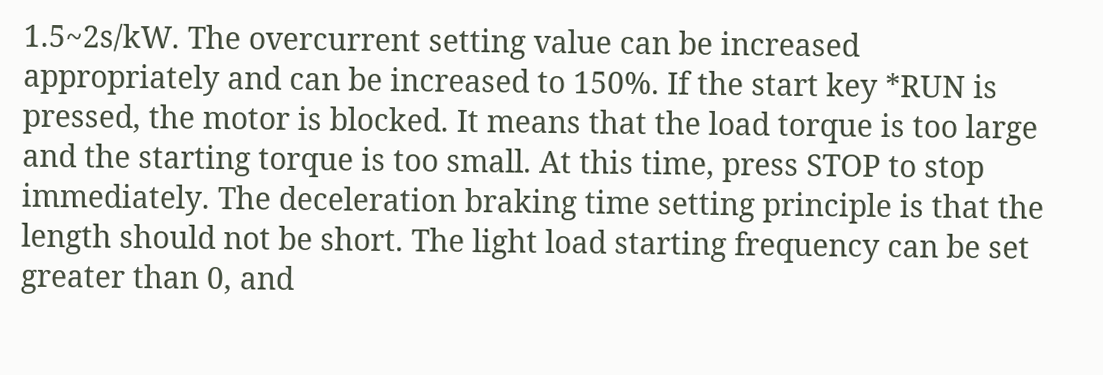1.5~2s/kW. The overcurrent setting value can be increased appropriately and can be increased to 150%. If the start key *RUN is pressed, the motor is blocked. It means that the load torque is too large and the starting torque is too small. At this time, press STOP to stop immediately. The deceleration braking time setting principle is that the length should not be short. The light load starting frequency can be set greater than 0, and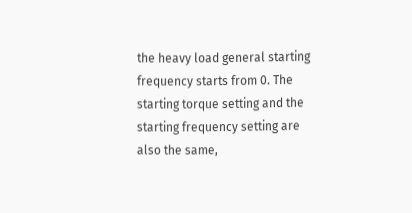the heavy load general starting frequency starts from 0. The starting torque setting and the starting frequency setting are also the same,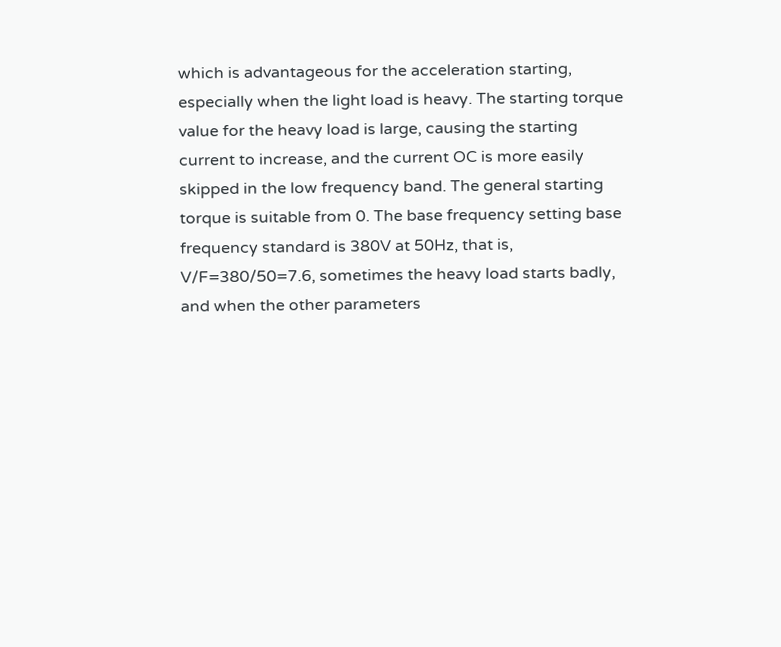which is advantageous for the acceleration starting, especially when the light load is heavy. The starting torque value for the heavy load is large, causing the starting current to increase, and the current OC is more easily skipped in the low frequency band. The general starting torque is suitable from 0. The base frequency setting base frequency standard is 380V at 50Hz, that is, V/F=380/50=7.6, sometimes the heavy load starts badly, and when the other parameters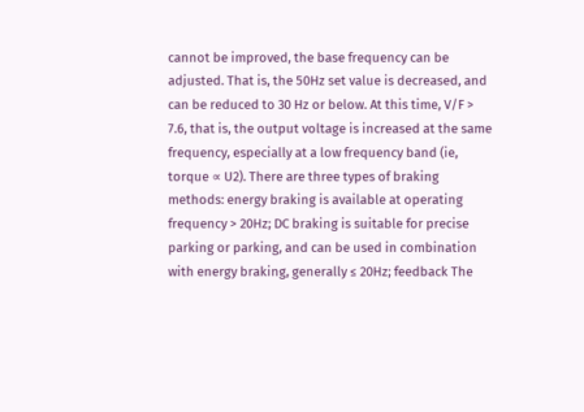cannot be improved, the base frequency can be adjusted. That is, the 50Hz set value is decreased, and can be reduced to 30 Hz or below. At this time, V/F > 7.6, that is, the output voltage is increased at the same frequency, especially at a low frequency band (ie, torque ∝ U2). There are three types of braking methods: energy braking is available at operating frequency > 20Hz; DC braking is suitable for precise parking or parking, and can be used in combination with energy braking, generally ≤ 20Hz; feedback The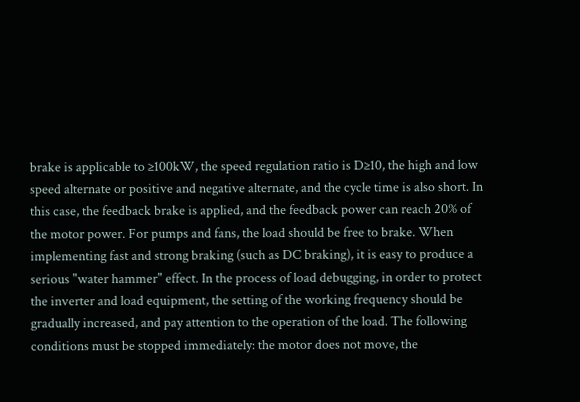brake is applicable to ≥100kW, the speed regulation ratio is D≥10, the high and low speed alternate or positive and negative alternate, and the cycle time is also short. In this case, the feedback brake is applied, and the feedback power can reach 20% of the motor power. For pumps and fans, the load should be free to brake. When implementing fast and strong braking (such as DC braking), it is easy to produce a serious "water hammer" effect. In the process of load debugging, in order to protect the inverter and load equipment, the setting of the working frequency should be gradually increased, and pay attention to the operation of the load. The following conditions must be stopped immediately: the motor does not move, the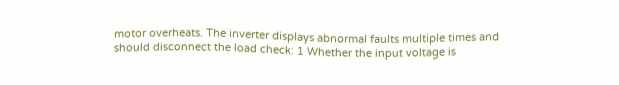motor overheats. The inverter displays abnormal faults multiple times and should disconnect the load check: 1 Whether the input voltage is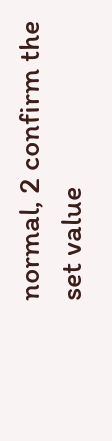normal, 2 confirm the set value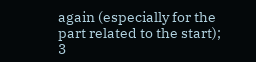again (especially for the part related to the start); 3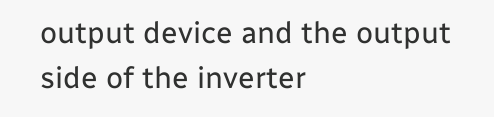output device and the output side of the inverter